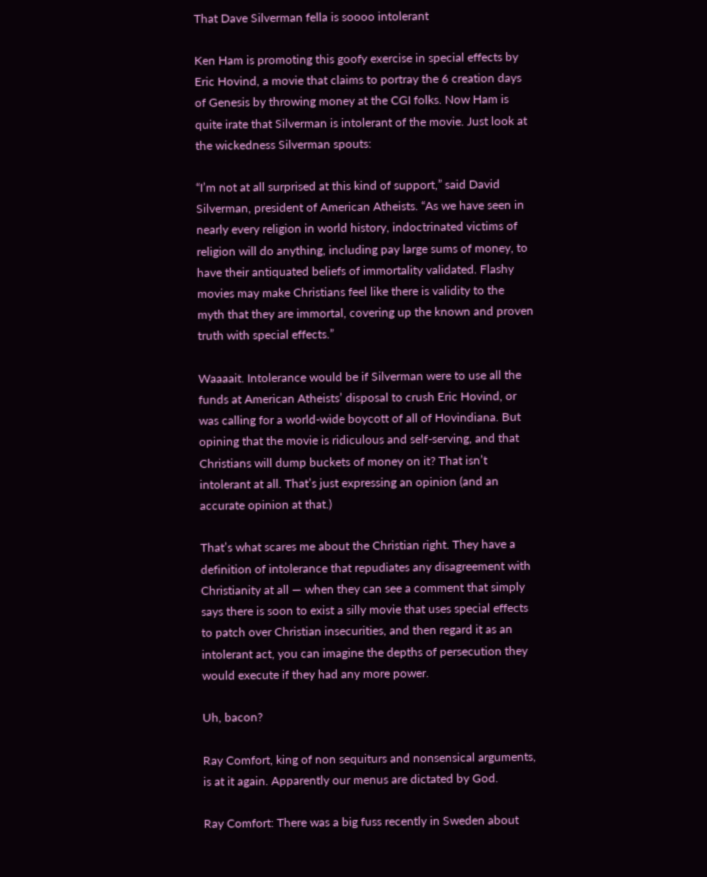That Dave Silverman fella is soooo intolerant

Ken Ham is promoting this goofy exercise in special effects by Eric Hovind, a movie that claims to portray the 6 creation days of Genesis by throwing money at the CGI folks. Now Ham is quite irate that Silverman is intolerant of the movie. Just look at the wickedness Silverman spouts:

“I’m not at all surprised at this kind of support,” said David Silverman, president of American Atheists. “As we have seen in nearly every religion in world history, indoctrinated victims of religion will do anything, including pay large sums of money, to have their antiquated beliefs of immortality validated. Flashy movies may make Christians feel like there is validity to the myth that they are immortal, covering up the known and proven truth with special effects.”

Waaaait. Intolerance would be if Silverman were to use all the funds at American Atheists’ disposal to crush Eric Hovind, or was calling for a world-wide boycott of all of Hovindiana. But opining that the movie is ridiculous and self-serving, and that Christians will dump buckets of money on it? That isn’t intolerant at all. That’s just expressing an opinion (and an accurate opinion at that.)

That’s what scares me about the Christian right. They have a definition of intolerance that repudiates any disagreement with Christianity at all — when they can see a comment that simply says there is soon to exist a silly movie that uses special effects to patch over Christian insecurities, and then regard it as an intolerant act, you can imagine the depths of persecution they would execute if they had any more power.

Uh, bacon?

Ray Comfort, king of non sequiturs and nonsensical arguments, is at it again. Apparently our menus are dictated by God.

Ray Comfort: There was a big fuss recently in Sweden about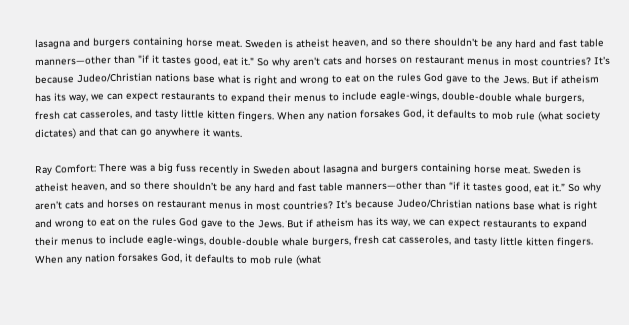lasagna and burgers containing horse meat. Sweden is atheist heaven, and so there shouldn't be any hard and fast table manners—other than "if it tastes good, eat it." So why aren't cats and horses on restaurant menus in most countries? It's because Judeo/Christian nations base what is right and wrong to eat on the rules God gave to the Jews. But if atheism has its way, we can expect restaurants to expand their menus to include eagle-wings, double-double whale burgers, fresh cat casseroles, and tasty little kitten fingers. When any nation forsakes God, it defaults to mob rule (what society dictates) and that can go anywhere it wants.

Ray Comfort: There was a big fuss recently in Sweden about lasagna and burgers containing horse meat. Sweden is atheist heaven, and so there shouldn’t be any hard and fast table manners—other than “if it tastes good, eat it.” So why aren’t cats and horses on restaurant menus in most countries? It’s because Judeo/Christian nations base what is right and wrong to eat on the rules God gave to the Jews. But if atheism has its way, we can expect restaurants to expand their menus to include eagle-wings, double-double whale burgers, fresh cat casseroles, and tasty little kitten fingers. When any nation forsakes God, it defaults to mob rule (what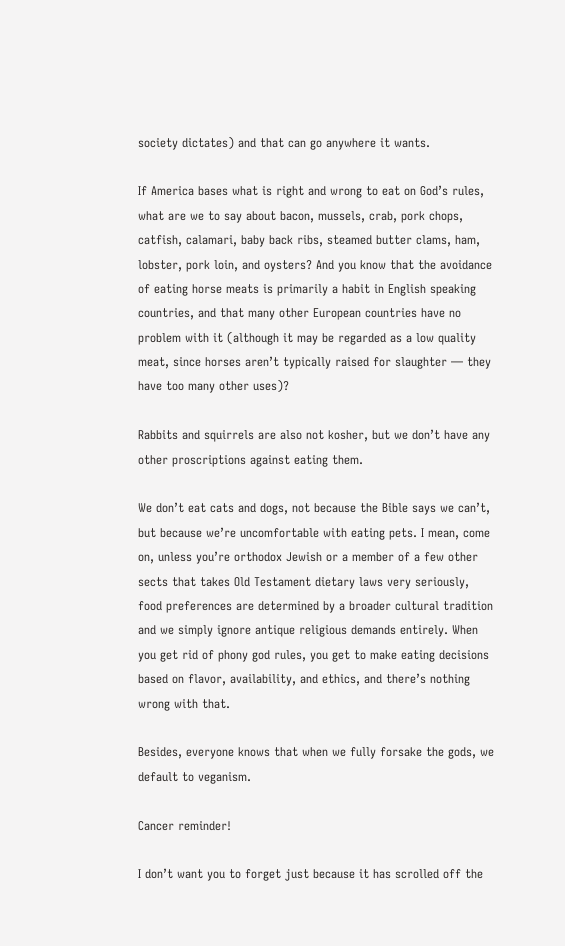society dictates) and that can go anywhere it wants.

If America bases what is right and wrong to eat on God’s rules, what are we to say about bacon, mussels, crab, pork chops, catfish, calamari, baby back ribs, steamed butter clams, ham, lobster, pork loin, and oysters? And you know that the avoidance of eating horse meats is primarily a habit in English speaking countries, and that many other European countries have no problem with it (although it may be regarded as a low quality meat, since horses aren’t typically raised for slaughter — they have too many other uses)?

Rabbits and squirrels are also not kosher, but we don’t have any other proscriptions against eating them.

We don’t eat cats and dogs, not because the Bible says we can’t, but because we’re uncomfortable with eating pets. I mean, come on, unless you’re orthodox Jewish or a member of a few other sects that takes Old Testament dietary laws very seriously, food preferences are determined by a broader cultural tradition and we simply ignore antique religious demands entirely. When you get rid of phony god rules, you get to make eating decisions based on flavor, availability, and ethics, and there’s nothing wrong with that.

Besides, everyone knows that when we fully forsake the gods, we default to veganism.

Cancer reminder!

I don’t want you to forget just because it has scrolled off the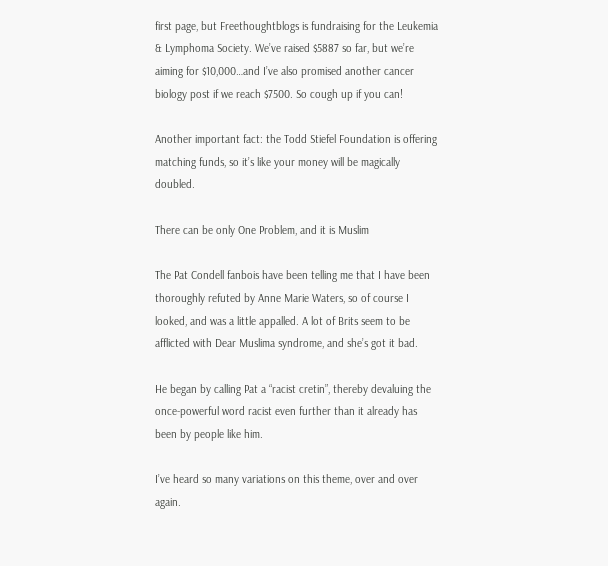first page, but Freethoughtblogs is fundraising for the Leukemia & Lymphoma Society. We’ve raised $5887 so far, but we’re aiming for $10,000…and I’ve also promised another cancer biology post if we reach $7500. So cough up if you can!

Another important fact: the Todd Stiefel Foundation is offering matching funds, so it’s like your money will be magically doubled.

There can be only One Problem, and it is Muslim

The Pat Condell fanbois have been telling me that I have been thoroughly refuted by Anne Marie Waters, so of course I looked, and was a little appalled. A lot of Brits seem to be afflicted with Dear Muslima syndrome, and she’s got it bad.

He began by calling Pat a “racist cretin”, thereby devaluing the once-powerful word racist even further than it already has been by people like him.

I’ve heard so many variations on this theme, over and over again.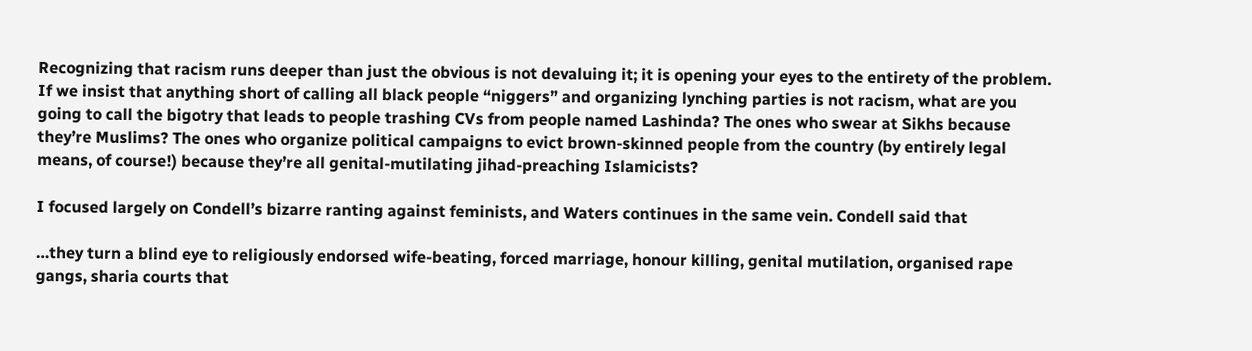Recognizing that racism runs deeper than just the obvious is not devaluing it; it is opening your eyes to the entirety of the problem. If we insist that anything short of calling all black people “niggers” and organizing lynching parties is not racism, what are you going to call the bigotry that leads to people trashing CVs from people named Lashinda? The ones who swear at Sikhs because they’re Muslims? The ones who organize political campaigns to evict brown-skinned people from the country (by entirely legal means, of course!) because they’re all genital-mutilating jihad-preaching Islamicists?

I focused largely on Condell’s bizarre ranting against feminists, and Waters continues in the same vein. Condell said that

…they turn a blind eye to religiously endorsed wife-beating, forced marriage, honour killing, genital mutilation, organised rape gangs, sharia courts that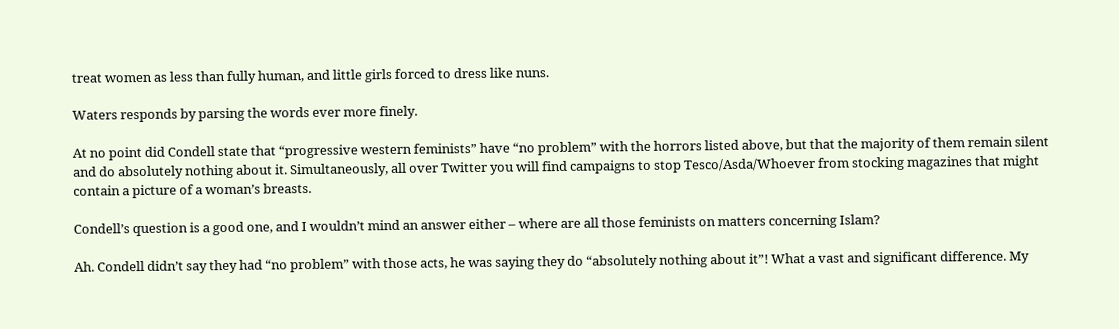treat women as less than fully human, and little girls forced to dress like nuns.

Waters responds by parsing the words ever more finely.

At no point did Condell state that “progressive western feminists” have “no problem” with the horrors listed above, but that the majority of them remain silent and do absolutely nothing about it. Simultaneously, all over Twitter you will find campaigns to stop Tesco/Asda/Whoever from stocking magazines that might contain a picture of a woman’s breasts.

Condell’s question is a good one, and I wouldn’t mind an answer either – where are all those feminists on matters concerning Islam?

Ah. Condell didn’t say they had “no problem” with those acts, he was saying they do “absolutely nothing about it”! What a vast and significant difference. My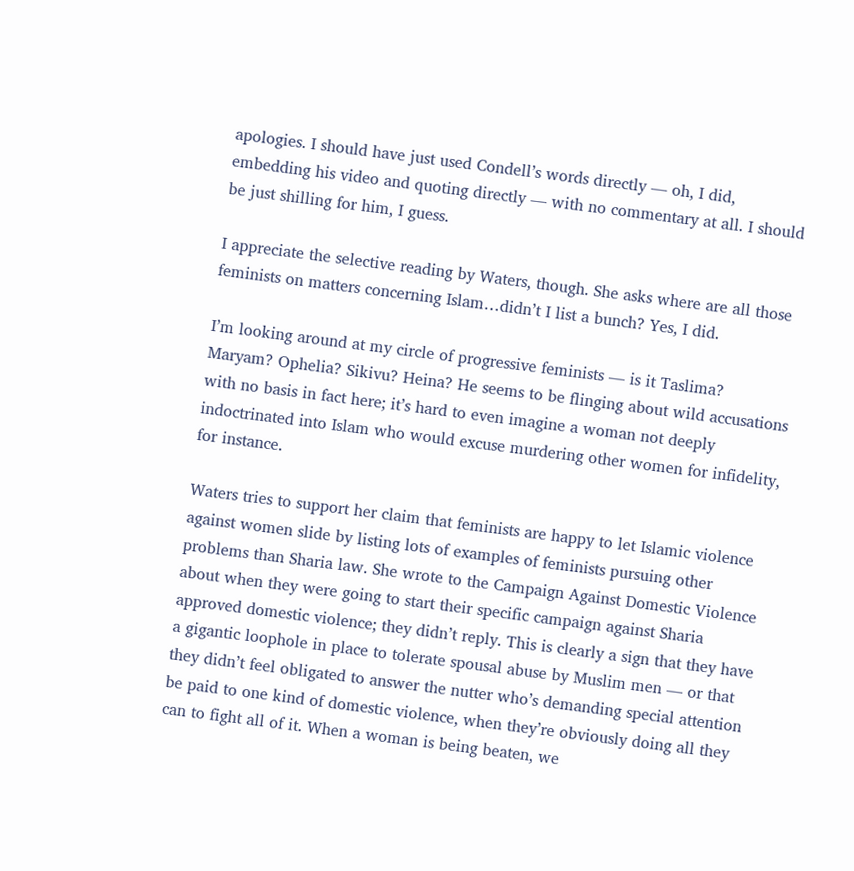apologies. I should have just used Condell’s words directly — oh, I did, embedding his video and quoting directly — with no commentary at all. I should be just shilling for him, I guess.

I appreciate the selective reading by Waters, though. She asks where are all those feminists on matters concerning Islam…didn’t I list a bunch? Yes, I did.

I’m looking around at my circle of progressive feminists — is it Taslima? Maryam? Ophelia? Sikivu? Heina? He seems to be flinging about wild accusations with no basis in fact here; it’s hard to even imagine a woman not deeply indoctrinated into Islam who would excuse murdering other women for infidelity, for instance.

Waters tries to support her claim that feminists are happy to let Islamic violence against women slide by listing lots of examples of feminists pursuing other problems than Sharia law. She wrote to the Campaign Against Domestic Violence about when they were going to start their specific campaign against Sharia approved domestic violence; they didn’t reply. This is clearly a sign that they have a gigantic loophole in place to tolerate spousal abuse by Muslim men — or that they didn’t feel obligated to answer the nutter who’s demanding special attention be paid to one kind of domestic violence, when they’re obviously doing all they can to fight all of it. When a woman is being beaten, we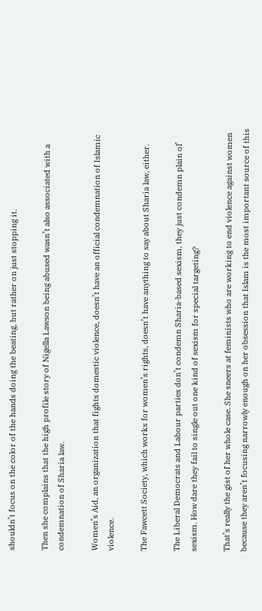shouldn’t focus on the color of the hands doing the beating, but rather on just stopping it.

Then she complains that the high profile story of Nigella Lawson being abused wasn’t also associated with a condemnation of Sharia law.

Women’s Aid, an organization that fights domestic violence, doesn’t have an official condemnation of Islamic violence.

The Fawcett Society, which works for women’s rights, doesn’t have anything to say about Sharia law, either.

The Liberal Democrats and Labour parties don’t condemn Sharia-based sexism, they just condemn plain ol’ sexism. How dare they fail to single out one kind of sexism for special targeting?

That’s really the gist of her whole case. She sneers at feminists who are working to end violence against women because they aren’t focusing narrowly enough on her obsession that Islam is the most important source of this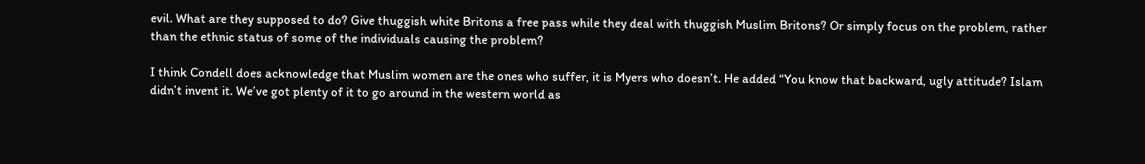evil. What are they supposed to do? Give thuggish white Britons a free pass while they deal with thuggish Muslim Britons? Or simply focus on the problem, rather than the ethnic status of some of the individuals causing the problem?

I think Condell does acknowledge that Muslim women are the ones who suffer, it is Myers who doesn’t. He added “You know that backward, ugly attitude? Islam didn’t invent it. We’ve got plenty of it to go around in the western world as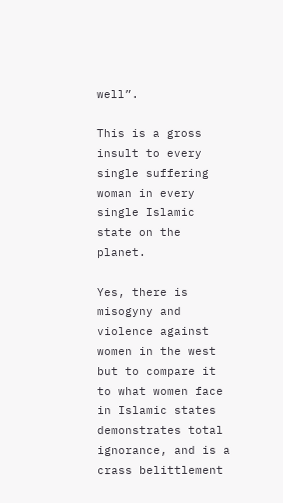well”.

This is a gross insult to every single suffering woman in every single Islamic state on the planet.

Yes, there is misogyny and violence against women in the west but to compare it to what women face in Islamic states demonstrates total ignorance, and is a crass belittlement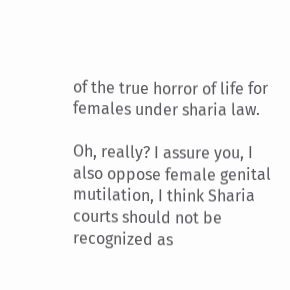of the true horror of life for females under sharia law.

Oh, really? I assure you, I also oppose female genital mutilation, I think Sharia courts should not be recognized as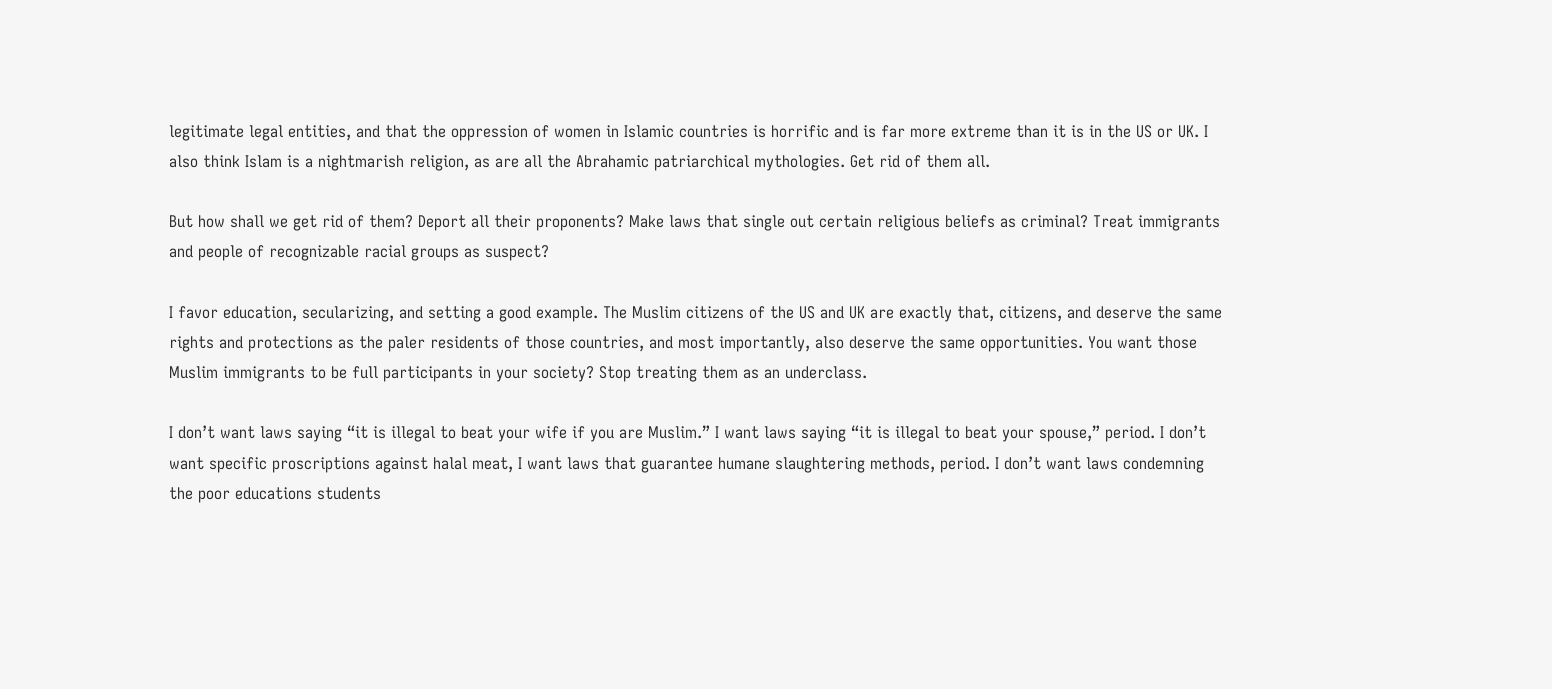legitimate legal entities, and that the oppression of women in Islamic countries is horrific and is far more extreme than it is in the US or UK. I also think Islam is a nightmarish religion, as are all the Abrahamic patriarchical mythologies. Get rid of them all.

But how shall we get rid of them? Deport all their proponents? Make laws that single out certain religious beliefs as criminal? Treat immigrants and people of recognizable racial groups as suspect?

I favor education, secularizing, and setting a good example. The Muslim citizens of the US and UK are exactly that, citizens, and deserve the same rights and protections as the paler residents of those countries, and most importantly, also deserve the same opportunities. You want those Muslim immigrants to be full participants in your society? Stop treating them as an underclass.

I don’t want laws saying “it is illegal to beat your wife if you are Muslim.” I want laws saying “it is illegal to beat your spouse,” period. I don’t want specific proscriptions against halal meat, I want laws that guarantee humane slaughtering methods, period. I don’t want laws condemning the poor educations students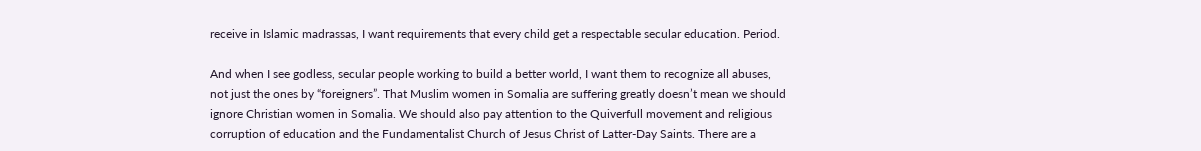receive in Islamic madrassas, I want requirements that every child get a respectable secular education. Period.

And when I see godless, secular people working to build a better world, I want them to recognize all abuses, not just the ones by “foreigners”. That Muslim women in Somalia are suffering greatly doesn’t mean we should ignore Christian women in Somalia. We should also pay attention to the Quiverfull movement and religious corruption of education and the Fundamentalist Church of Jesus Christ of Latter-Day Saints. There are a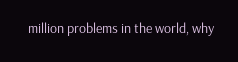million problems in the world, why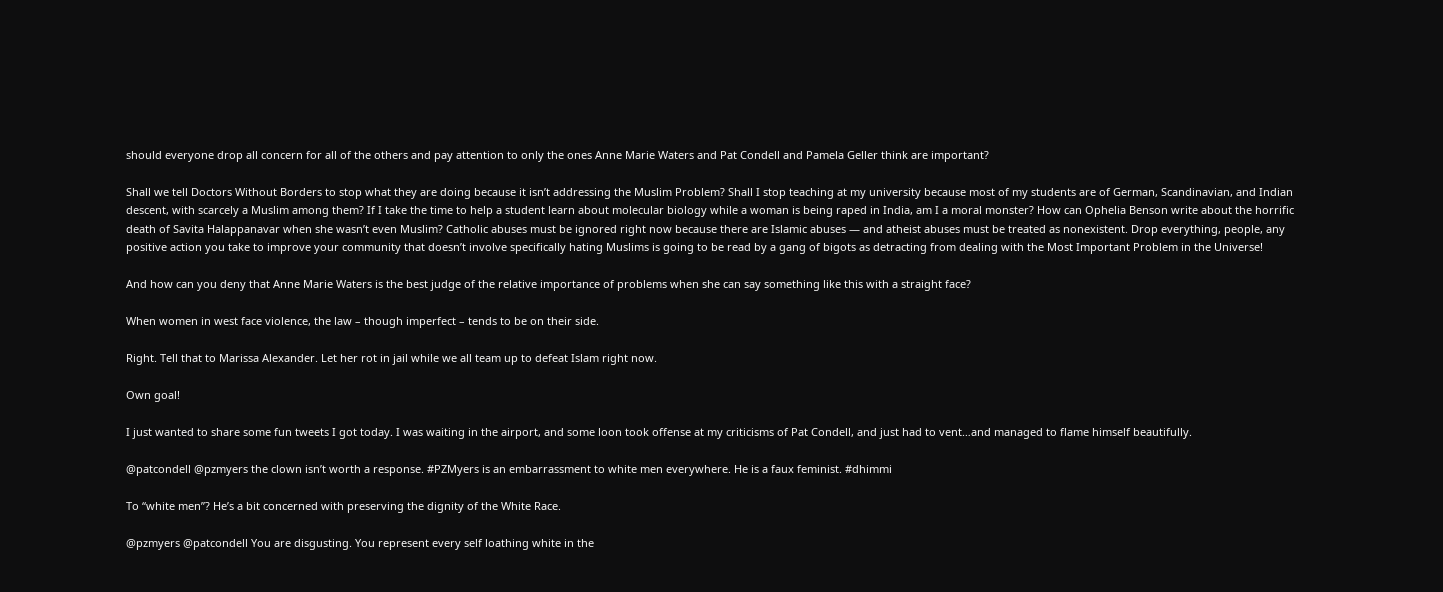should everyone drop all concern for all of the others and pay attention to only the ones Anne Marie Waters and Pat Condell and Pamela Geller think are important?

Shall we tell Doctors Without Borders to stop what they are doing because it isn’t addressing the Muslim Problem? Shall I stop teaching at my university because most of my students are of German, Scandinavian, and Indian descent, with scarcely a Muslim among them? If I take the time to help a student learn about molecular biology while a woman is being raped in India, am I a moral monster? How can Ophelia Benson write about the horrific death of Savita Halappanavar when she wasn’t even Muslim? Catholic abuses must be ignored right now because there are Islamic abuses — and atheist abuses must be treated as nonexistent. Drop everything, people, any positive action you take to improve your community that doesn’t involve specifically hating Muslims is going to be read by a gang of bigots as detracting from dealing with the Most Important Problem in the Universe!

And how can you deny that Anne Marie Waters is the best judge of the relative importance of problems when she can say something like this with a straight face?

When women in west face violence, the law – though imperfect – tends to be on their side.

Right. Tell that to Marissa Alexander. Let her rot in jail while we all team up to defeat Islam right now.

Own goal!

I just wanted to share some fun tweets I got today. I was waiting in the airport, and some loon took offense at my criticisms of Pat Condell, and just had to vent…and managed to flame himself beautifully.

@patcondell @pzmyers the clown isn’t worth a response. #PZMyers is an embarrassment to white men everywhere. He is a faux feminist. #dhimmi

To “white men”? He’s a bit concerned with preserving the dignity of the White Race.

@pzmyers @patcondell You are disgusting. You represent every self loathing white in the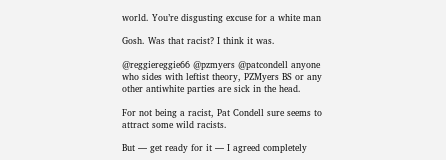world. You’re disgusting excuse for a white man

Gosh. Was that racist? I think it was.

@reggiereggie66 @pzmyers @patcondell anyone who sides with leftist theory, PZMyers BS or any other antiwhite parties are sick in the head.

For not being a racist, Pat Condell sure seems to attract some wild racists.

But — get ready for it — I agreed completely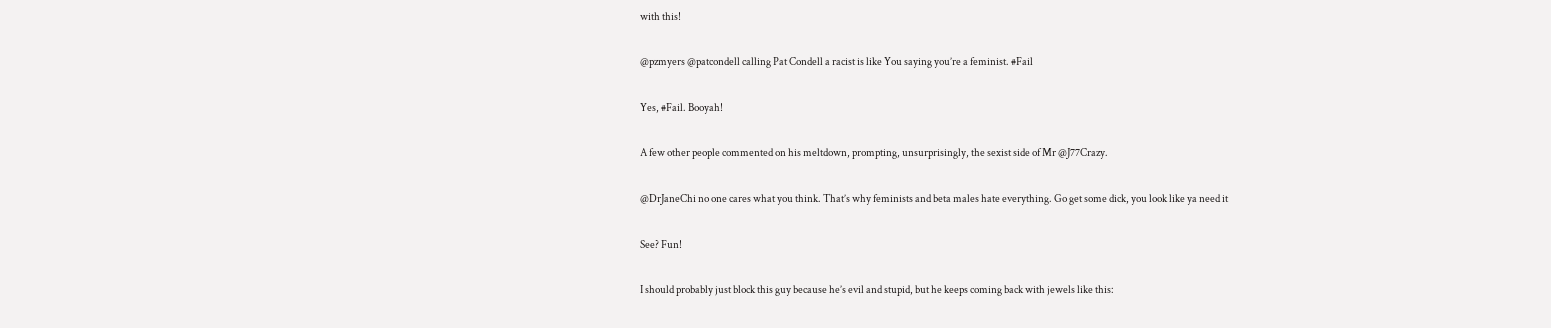with this!

@pzmyers @patcondell calling Pat Condell a racist is like You saying you’re a feminist. #Fail

Yes, #Fail. Booyah!

A few other people commented on his meltdown, prompting, unsurprisingly, the sexist side of Mr @J77Crazy.

@DrJaneChi no one cares what you think. That’s why feminists and beta males hate everything. Go get some dick, you look like ya need it

See? Fun!

I should probably just block this guy because he’s evil and stupid, but he keeps coming back with jewels like this: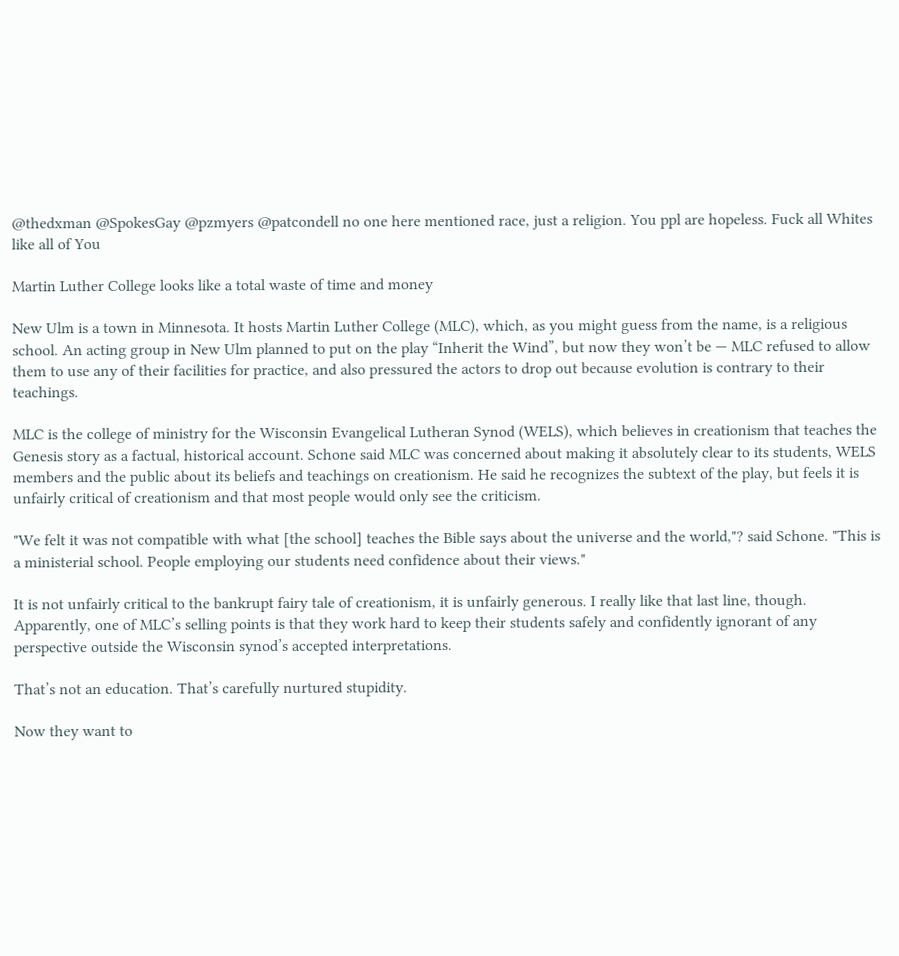@thedxman @SpokesGay @pzmyers @patcondell no one here mentioned race, just a religion. You ppl are hopeless. Fuck all Whites like all of You

Martin Luther College looks like a total waste of time and money

New Ulm is a town in Minnesota. It hosts Martin Luther College (MLC), which, as you might guess from the name, is a religious school. An acting group in New Ulm planned to put on the play “Inherit the Wind”, but now they won’t be — MLC refused to allow them to use any of their facilities for practice, and also pressured the actors to drop out because evolution is contrary to their teachings.

MLC is the college of ministry for the Wisconsin Evangelical Lutheran Synod (WELS), which believes in creationism that teaches the Genesis story as a factual, historical account. Schone said MLC was concerned about making it absolutely clear to its students, WELS members and the public about its beliefs and teachings on creationism. He said he recognizes the subtext of the play, but feels it is unfairly critical of creationism and that most people would only see the criticism.

"We felt it was not compatible with what [the school] teaches the Bible says about the universe and the world,"? said Schone. "This is a ministerial school. People employing our students need confidence about their views."

It is not unfairly critical to the bankrupt fairy tale of creationism, it is unfairly generous. I really like that last line, though. Apparently, one of MLC’s selling points is that they work hard to keep their students safely and confidently ignorant of any perspective outside the Wisconsin synod’s accepted interpretations.

That’s not an education. That’s carefully nurtured stupidity.

Now they want to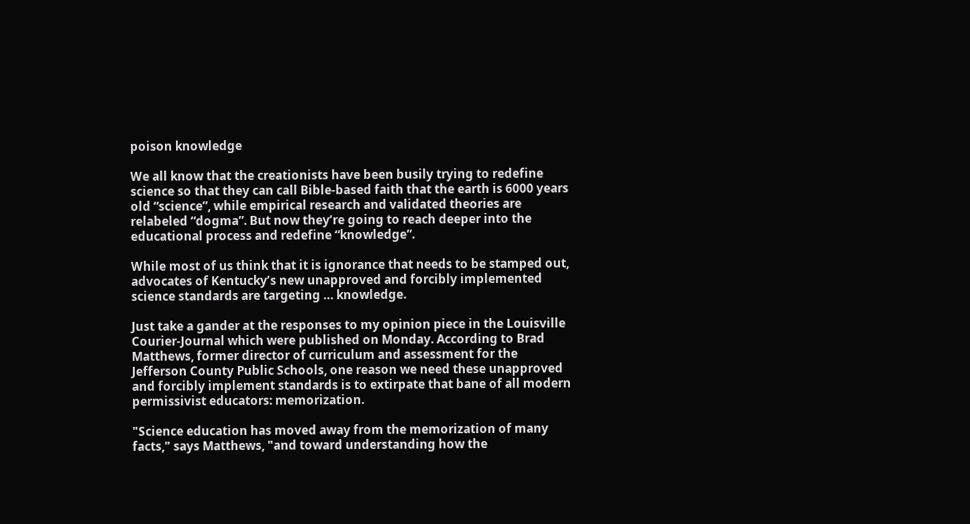poison knowledge

We all know that the creationists have been busily trying to redefine science so that they can call Bible-based faith that the earth is 6000 years old “science”, while empirical research and validated theories are relabeled “dogma”. But now they’re going to reach deeper into the educational process and redefine “knowledge”.

While most of us think that it is ignorance that needs to be stamped out, advocates of Kentucky’s new unapproved and forcibly implemented science standards are targeting … knowledge.

Just take a gander at the responses to my opinion piece in the Louisville Courier-Journal which were published on Monday. According to Brad Matthews, former director of curriculum and assessment for the Jefferson County Public Schools, one reason we need these unapproved and forcibly implement standards is to extirpate that bane of all modern permissivist educators: memorization.

"Science education has moved away from the memorization of many facts," says Matthews, "and toward understanding how the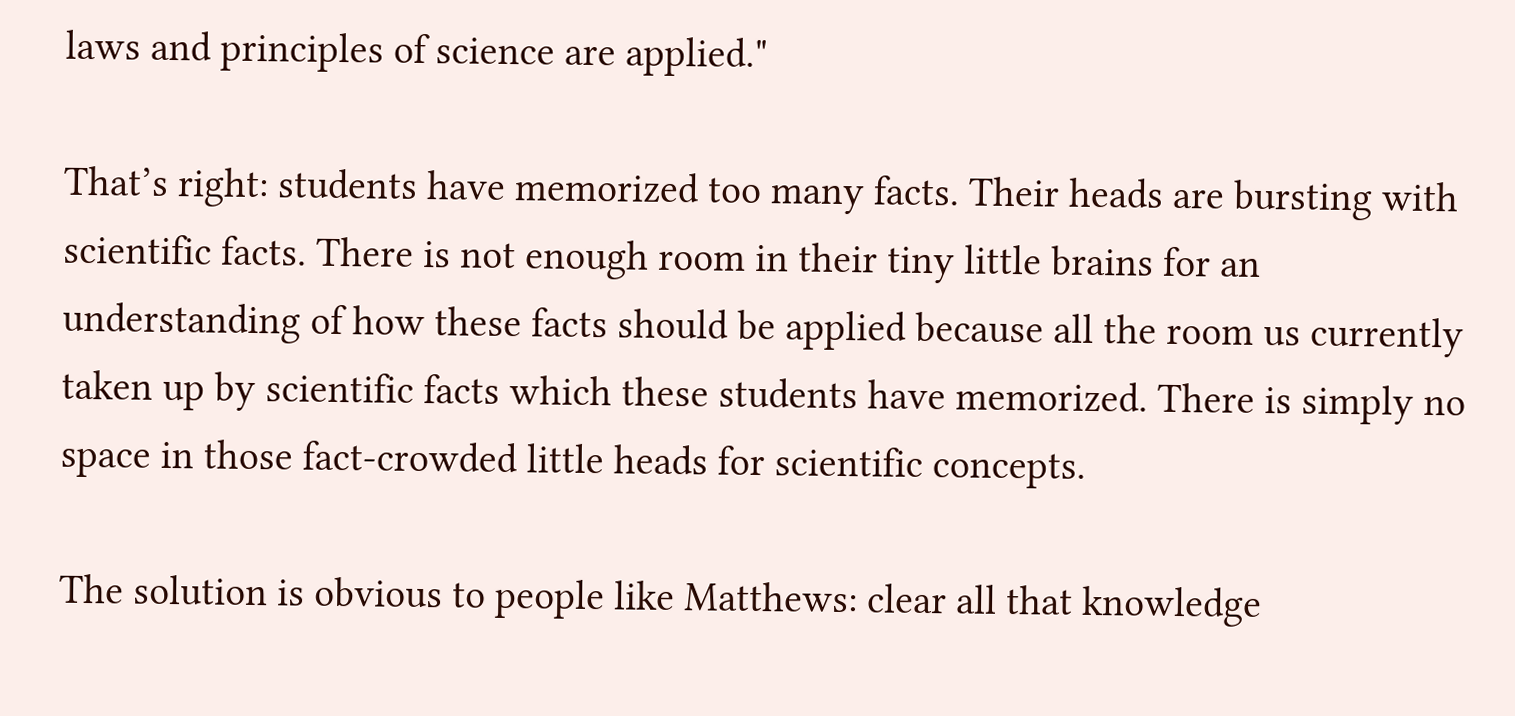laws and principles of science are applied."

That’s right: students have memorized too many facts. Their heads are bursting with scientific facts. There is not enough room in their tiny little brains for an understanding of how these facts should be applied because all the room us currently taken up by scientific facts which these students have memorized. There is simply no space in those fact-crowded little heads for scientific concepts.

The solution is obvious to people like Matthews: clear all that knowledge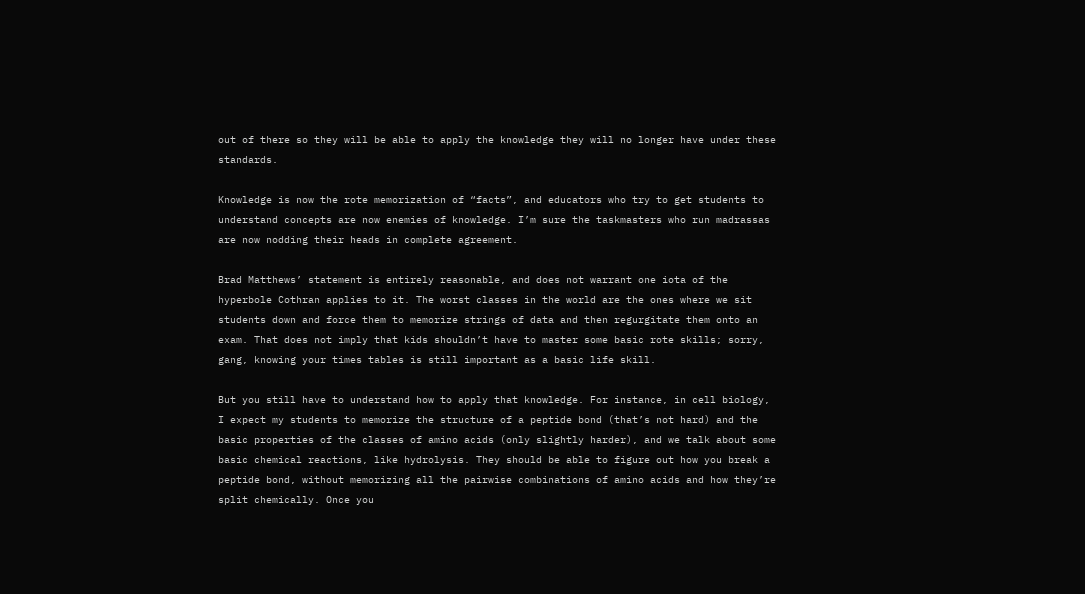out of there so they will be able to apply the knowledge they will no longer have under these standards.

Knowledge is now the rote memorization of “facts”, and educators who try to get students to understand concepts are now enemies of knowledge. I’m sure the taskmasters who run madrassas are now nodding their heads in complete agreement.

Brad Matthews’ statement is entirely reasonable, and does not warrant one iota of the hyperbole Cothran applies to it. The worst classes in the world are the ones where we sit students down and force them to memorize strings of data and then regurgitate them onto an exam. That does not imply that kids shouldn’t have to master some basic rote skills; sorry, gang, knowing your times tables is still important as a basic life skill.

But you still have to understand how to apply that knowledge. For instance, in cell biology, I expect my students to memorize the structure of a peptide bond (that’s not hard) and the basic properties of the classes of amino acids (only slightly harder), and we talk about some basic chemical reactions, like hydrolysis. They should be able to figure out how you break a peptide bond, without memorizing all the pairwise combinations of amino acids and how they’re split chemically. Once you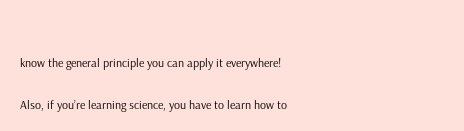know the general principle you can apply it everywhere!

Also, if you’re learning science, you have to learn how to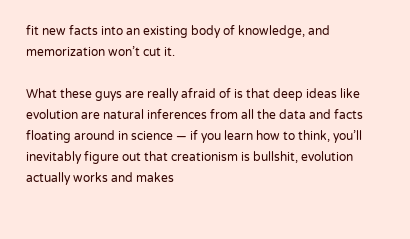fit new facts into an existing body of knowledge, and memorization won’t cut it.

What these guys are really afraid of is that deep ideas like evolution are natural inferences from all the data and facts floating around in science — if you learn how to think, you’ll inevitably figure out that creationism is bullshit, evolution actually works and makes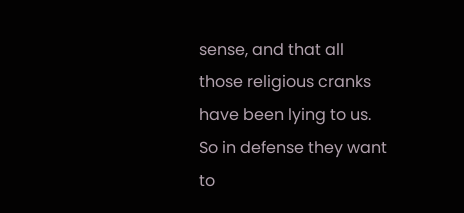sense, and that all those religious cranks have been lying to us. So in defense they want to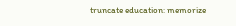truncate education: memorize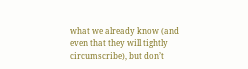what we already know (and even that they will tightly circumscribe), but don’t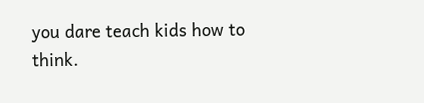you dare teach kids how to think.